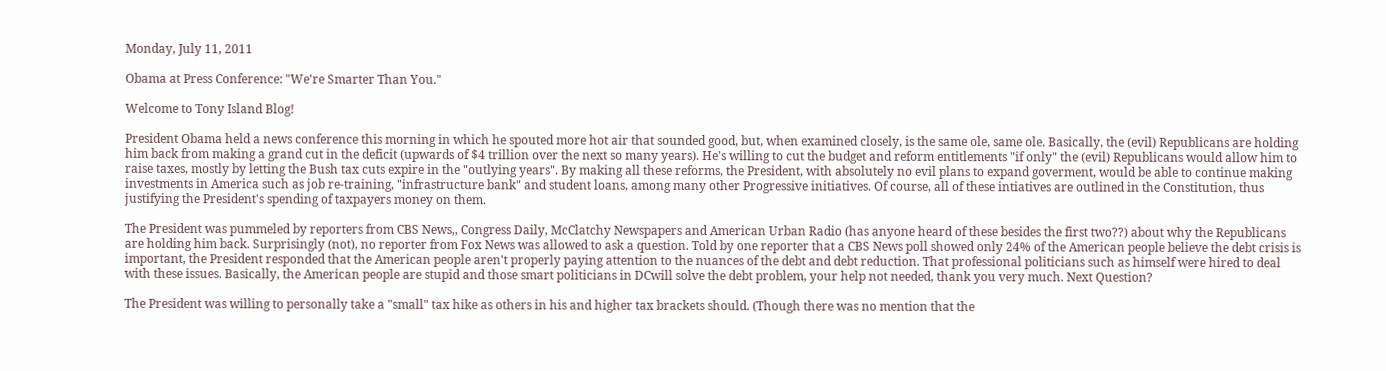Monday, July 11, 2011

Obama at Press Conference: "We're Smarter Than You."

Welcome to Tony Island Blog!

President Obama held a news conference this morning in which he spouted more hot air that sounded good, but, when examined closely, is the same ole, same ole. Basically, the (evil) Republicans are holding him back from making a grand cut in the deficit (upwards of $4 trillion over the next so many years). He's willing to cut the budget and reform entitlements "if only" the (evil) Republicans would allow him to raise taxes, mostly by letting the Bush tax cuts expire in the "outlying years". By making all these reforms, the President, with absolutely no evil plans to expand goverment, would be able to continue making investments in America such as job re-training, "infrastructure bank" and student loans, among many other Progressive initiatives. Of course, all of these intiatives are outlined in the Constitution, thus justifying the President's spending of taxpayers money on them.

The President was pummeled by reporters from CBS News,, Congress Daily, McClatchy Newspapers and American Urban Radio (has anyone heard of these besides the first two??) about why the Republicans are holding him back. Surprisingly (not), no reporter from Fox News was allowed to ask a question. Told by one reporter that a CBS News poll showed only 24% of the American people believe the debt crisis is important, the President responded that the American people aren't properly paying attention to the nuances of the debt and debt reduction. That professional politicians such as himself were hired to deal with these issues. Basically, the American people are stupid and those smart politicians in DCwill solve the debt problem, your help not needed, thank you very much. Next Question?

The President was willing to personally take a "small" tax hike as others in his and higher tax brackets should. (Though there was no mention that the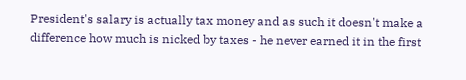President's salary is actually tax money and as such it doesn't make a difference how much is nicked by taxes - he never earned it in the first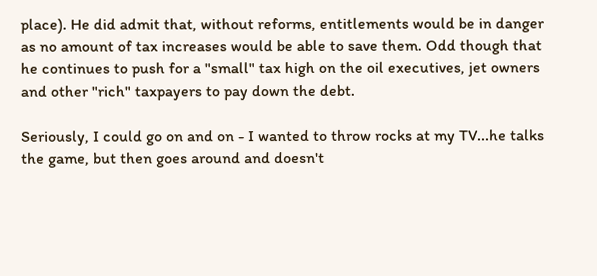place). He did admit that, without reforms, entitlements would be in danger as no amount of tax increases would be able to save them. Odd though that he continues to push for a "small" tax high on the oil executives, jet owners and other "rich" taxpayers to pay down the debt.

Seriously, I could go on and on - I wanted to throw rocks at my TV...he talks the game, but then goes around and doesn't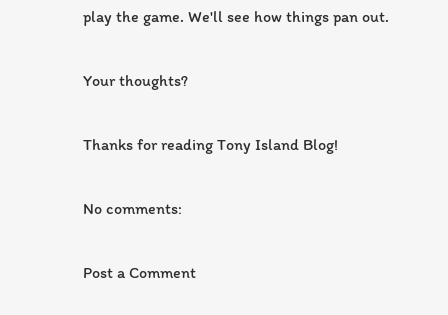play the game. We'll see how things pan out.

Your thoughts?

Thanks for reading Tony Island Blog!

No comments:

Post a Comment